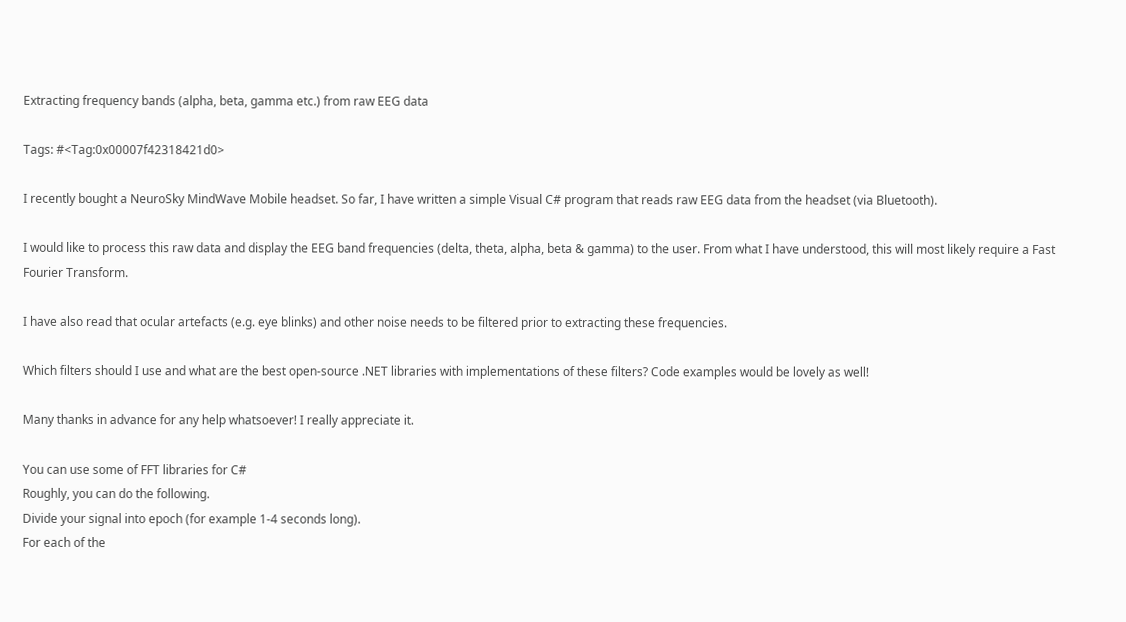Extracting frequency bands (alpha, beta, gamma etc.) from raw EEG data

Tags: #<Tag:0x00007f42318421d0>

I recently bought a NeuroSky MindWave Mobile headset. So far, I have written a simple Visual C# program that reads raw EEG data from the headset (via Bluetooth).

I would like to process this raw data and display the EEG band frequencies (delta, theta, alpha, beta & gamma) to the user. From what I have understood, this will most likely require a Fast Fourier Transform.

I have also read that ocular artefacts (e.g. eye blinks) and other noise needs to be filtered prior to extracting these frequencies.

Which filters should I use and what are the best open-source .NET libraries with implementations of these filters? Code examples would be lovely as well!

Many thanks in advance for any help whatsoever! I really appreciate it.

You can use some of FFT libraries for C#
Roughly, you can do the following.
Divide your signal into epoch (for example 1-4 seconds long).
For each of the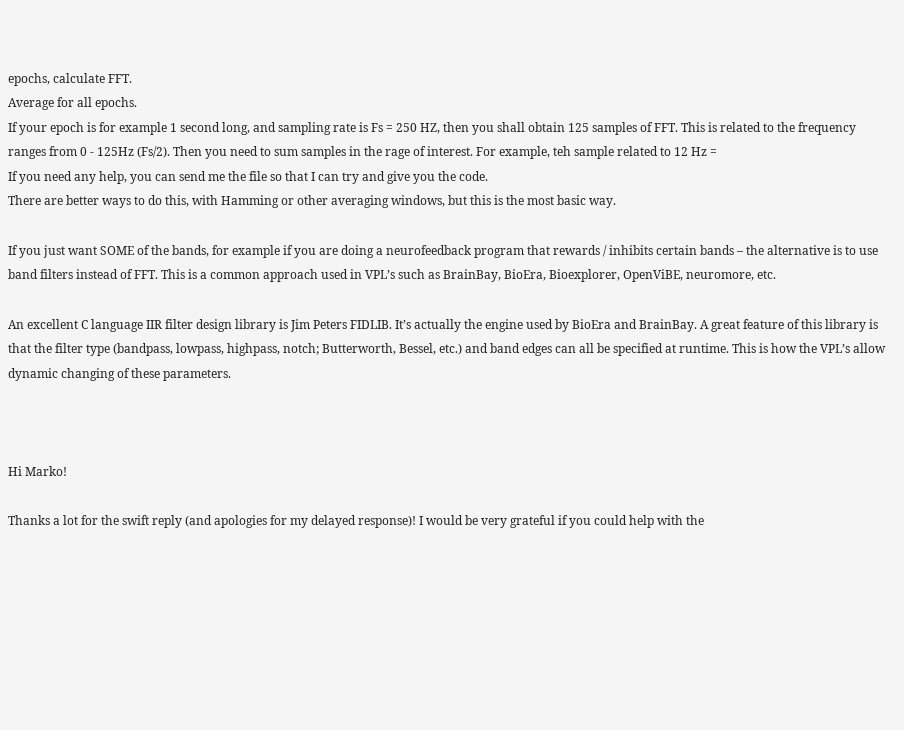epochs, calculate FFT.
Average for all epochs.
If your epoch is for example 1 second long, and sampling rate is Fs = 250 HZ, then you shall obtain 125 samples of FFT. This is related to the frequency ranges from 0 - 125Hz (Fs/2). Then you need to sum samples in the rage of interest. For example, teh sample related to 12 Hz =
If you need any help, you can send me the file so that I can try and give you the code.
There are better ways to do this, with Hamming or other averaging windows, but this is the most basic way.

If you just want SOME of the bands, for example if you are doing a neurofeedback program that rewards / inhibits certain bands – the alternative is to use band filters instead of FFT. This is a common approach used in VPL’s such as BrainBay, BioEra, Bioexplorer, OpenViBE, neuromore, etc.

An excellent C language IIR filter design library is Jim Peters FIDLIB. It’s actually the engine used by BioEra and BrainBay. A great feature of this library is that the filter type (bandpass, lowpass, highpass, notch; Butterworth, Bessel, etc.) and band edges can all be specified at runtime. This is how the VPL’s allow dynamic changing of these parameters.



Hi Marko!

Thanks a lot for the swift reply (and apologies for my delayed response)! I would be very grateful if you could help with the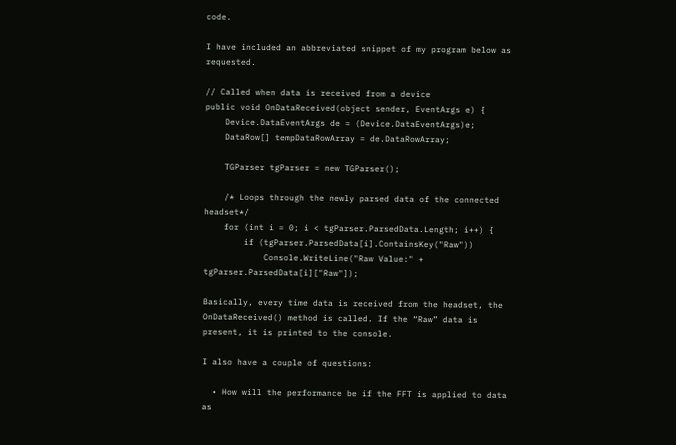code.

I have included an abbreviated snippet of my program below as requested.

// Called when data is received from a device
public void OnDataReceived(object sender, EventArgs e) {
    Device.DataEventArgs de = (Device.DataEventArgs)e;
    DataRow[] tempDataRowArray = de.DataRowArray;

    TGParser tgParser = new TGParser();

    /* Loops through the newly parsed data of the connected headset*/
    for (int i = 0; i < tgParser.ParsedData.Length; i++) {
        if (tgParser.ParsedData[i].ContainsKey("Raw"))
            Console.WriteLine("Raw Value:" + tgParser.ParsedData[i]["Raw"]);

Basically, every time data is received from the headset, the OnDataReceived() method is called. If the “Raw” data is present, it is printed to the console.

I also have a couple of questions:

  • How will the performance be if the FFT is applied to data as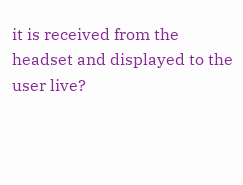it is received from the headset and displayed to the user live?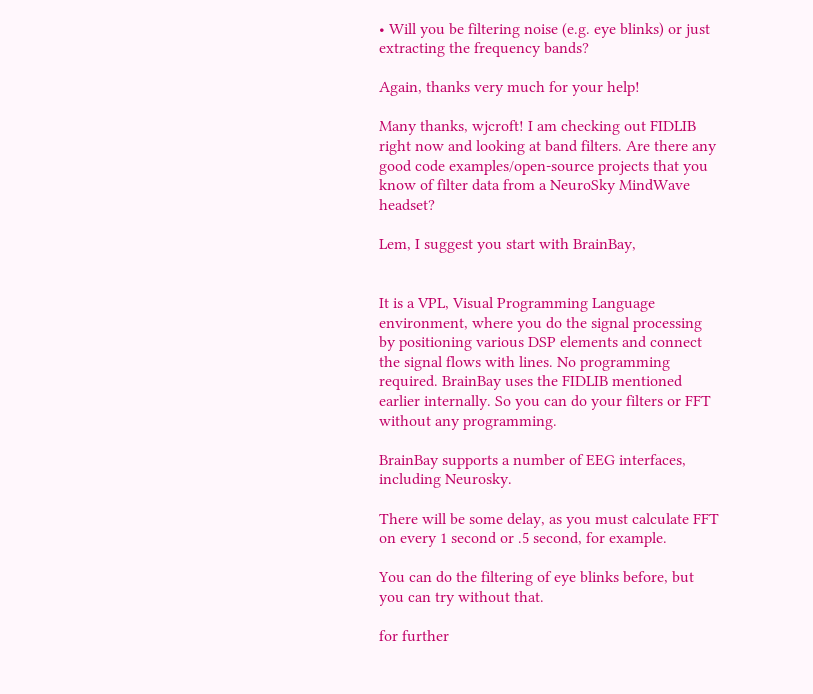• Will you be filtering noise (e.g. eye blinks) or just extracting the frequency bands?

Again, thanks very much for your help!

Many thanks, wjcroft! I am checking out FIDLIB right now and looking at band filters. Are there any good code examples/open-source projects that you know of filter data from a NeuroSky MindWave headset?

Lem, I suggest you start with BrainBay,


It is a VPL, Visual Programming Language environment, where you do the signal processing by positioning various DSP elements and connect the signal flows with lines. No programming required. BrainBay uses the FIDLIB mentioned earlier internally. So you can do your filters or FFT without any programming.

BrainBay supports a number of EEG interfaces, including Neurosky.

There will be some delay, as you must calculate FFT on every 1 second or .5 second, for example.

You can do the filtering of eye blinks before, but you can try without that.

for further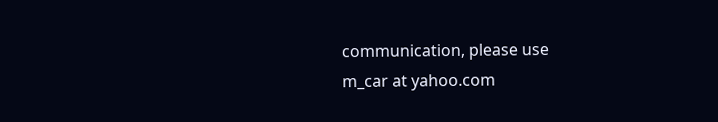communication, please use
m_car at yahoo.com